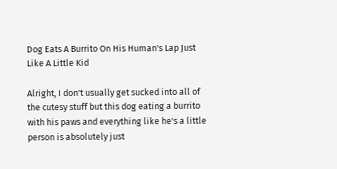Dog Eats A Burrito On His Human's Lap Just Like A Little Kid

Alright, I don't usually get sucked into all of the cutesy stuff but this dog eating a burrito with his paws and everything like he's a little person is absolutely just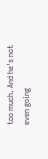too much. And he's not even going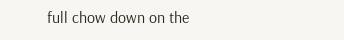full chow down on the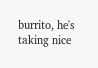burrito, he's taking nice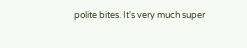polite bites. It's very much super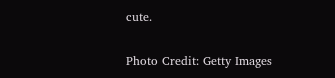cute.

Photo Credit: Getty Images